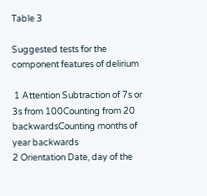Table 3

Suggested tests for the component features of delirium

 1 Attention Subtraction of 7s or 3s from 100Counting from 20 backwardsCounting months of year backwards
2 Orientation Date, day of the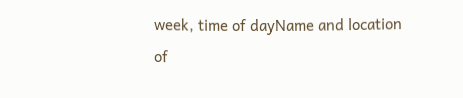week, time of dayName and location of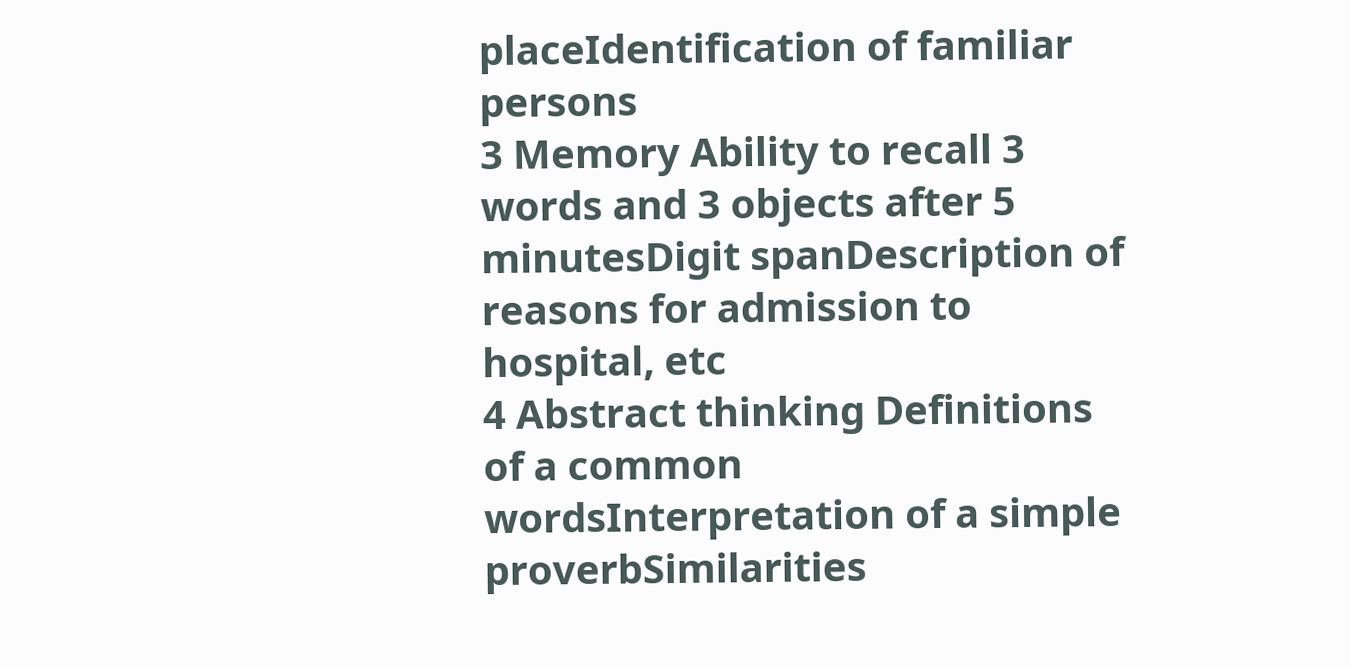placeIdentification of familiar persons
3 Memory Ability to recall 3 words and 3 objects after 5 minutesDigit spanDescription of reasons for admission to hospital, etc
4 Abstract thinking Definitions of a common wordsInterpretation of a simple proverbSimilarities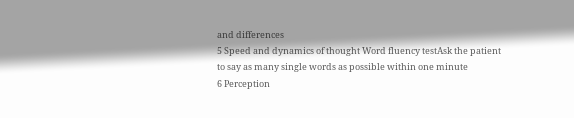and differences
5 Speed and dynamics of thought Word fluency testAsk the patient to say as many single words as possible within one minute
6 Perception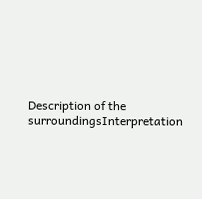Description of the surroundingsInterpretation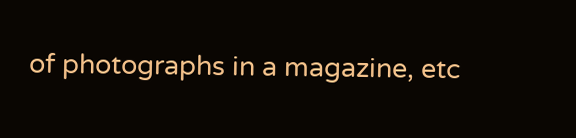of photographs in a magazine, etc